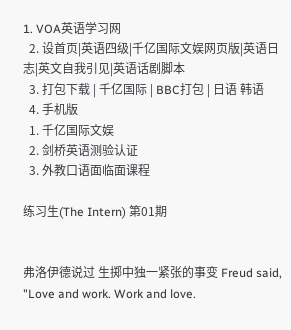1. VOA英语学习网
  2. 设首页|英语四级|千亿国际文娱网页版|英语日志|英文自我引见|英语话剧脚本
  3. 打包下载 | 千亿国际 | BBC打包 | 日语 韩语
  4. 手机版
  1. 千亿国际文娱
  2. 剑桥英语测验认证
  3. 外教口语面临面课程

练习生(The Intern) 第01期


弗洛伊德说过 生掷中独一紧张的事变 Freud said, "Love and work. Work and love.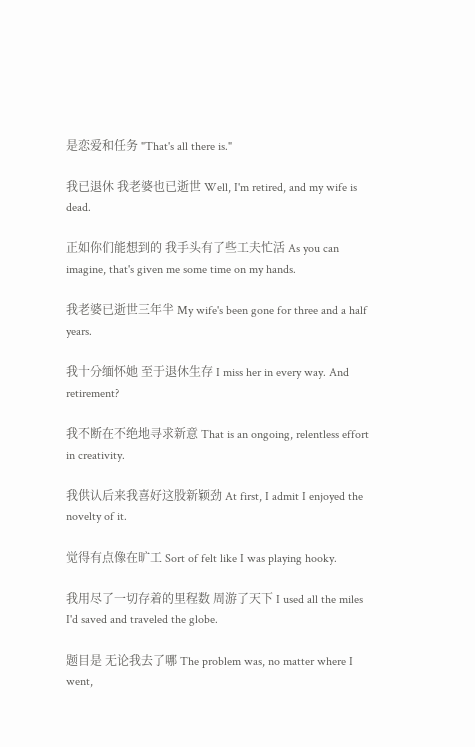是恋爱和任务 "That's all there is."

我已退休 我老婆也已逝世 Well, I'm retired, and my wife is dead.

正如你们能想到的 我手头有了些工夫忙活 As you can imagine, that's given me some time on my hands.

我老婆已逝世三年半 My wife's been gone for three and a half years.

我十分缅怀她 至于退休生存 I miss her in every way. And retirement?

我不断在不绝地寻求新意 That is an ongoing, relentless effort in creativity.

我供认后来我喜好这股新颖劲 At first, I admit I enjoyed the novelty of it.

觉得有点像在旷工 Sort of felt like I was playing hooky.

我用尽了一切存着的里程数 周游了天下 I used all the miles I'd saved and traveled the globe.

题目是 无论我去了哪 The problem was, no matter where I went,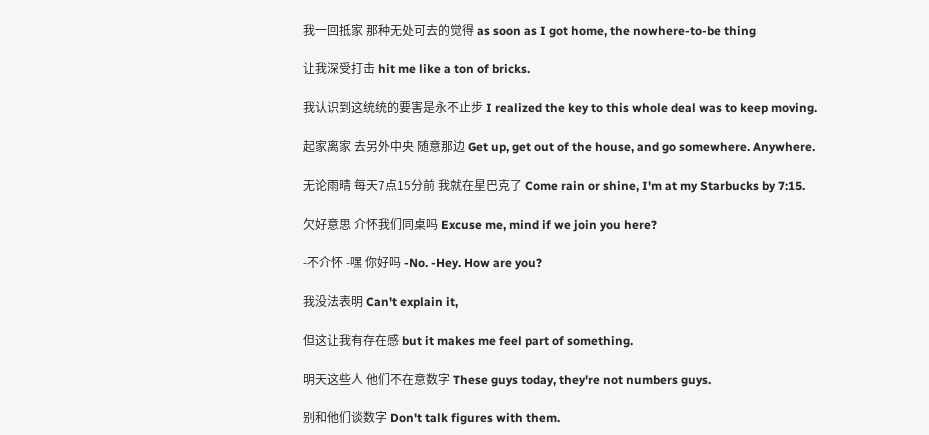我一回抵家 那种无处可去的觉得 as soon as I got home, the nowhere-to-be thing

让我深受打击 hit me like a ton of bricks.

我认识到这统统的要害是永不止步 I realized the key to this whole deal was to keep moving.

起家离家 去另外中央 随意那边 Get up, get out of the house, and go somewhere. Anywhere.

无论雨晴 每天7点15分前 我就在星巴克了 Come rain or shine, I'm at my Starbucks by 7:15.

欠好意思 介怀我们同桌吗 Excuse me, mind if we join you here?

-不介怀 -嘿 你好吗 -No. -Hey. How are you?

我没法表明 Can't explain it,

但这让我有存在感 but it makes me feel part of something.

明天这些人 他们不在意数字 These guys today, they're not numbers guys.

别和他们谈数字 Don't talk figures with them.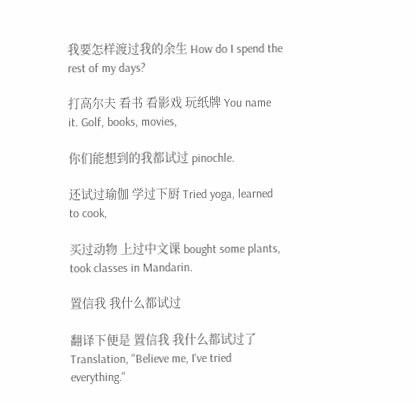我要怎样渡过我的余生 How do I spend the rest of my days?

打高尔夫 看书 看影戏 玩纸牌 You name it. Golf, books, movies,

你们能想到的我都试过 pinochle.

还试过瑜伽 学过下厨 Tried yoga, learned to cook,

买过动物 上过中文课 bought some plants, took classes in Mandarin.

置信我 我什么都试过

翻译下便是 置信我 我什么都试过了 Translation, "Believe me, I've tried everything."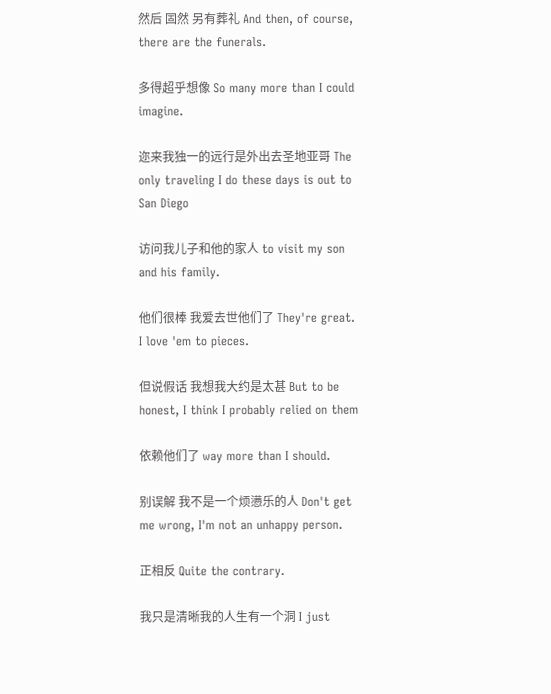然后 固然 另有葬礼 And then, of course, there are the funerals.

多得超乎想像 So many more than I could imagine.

迩来我独一的远行是外出去圣地亚哥 The only traveling I do these days is out to San Diego

访问我儿子和他的家人 to visit my son and his family.

他们很棒 我爱去世他们了 They're great. I love 'em to pieces.

但说假话 我想我大约是太甚 But to be honest, I think I probably relied on them

依赖他们了 way more than I should.

别误解 我不是一个烦懑乐的人 Don't get me wrong, I'm not an unhappy person.

正相反 Quite the contrary.

我只是清晰我的人生有一个洞 I just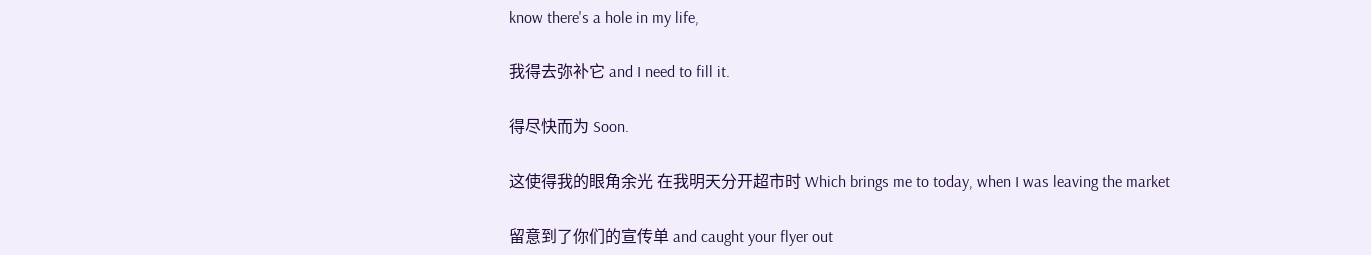know there's a hole in my life,

我得去弥补它 and I need to fill it.

得尽快而为 Soon.

这使得我的眼角余光 在我明天分开超市时 Which brings me to today, when I was leaving the market

留意到了你们的宣传单 and caught your flyer out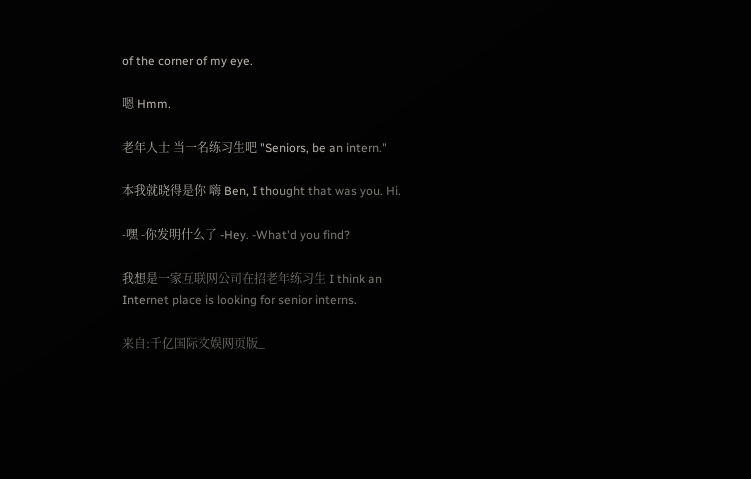of the corner of my eye.

嗯 Hmm.

老年人士 当一名练习生吧 "Seniors, be an intern."

本我就晓得是你 嗨 Ben, I thought that was you. Hi.

-嘿 -你发明什么了 -Hey. -What'd you find?

我想是一家互联网公司在招老年练习生 I think an Internet place is looking for senior interns.

来自:千亿国际文娱网页版_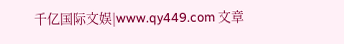千亿国际文娱|www.qy449.com 文章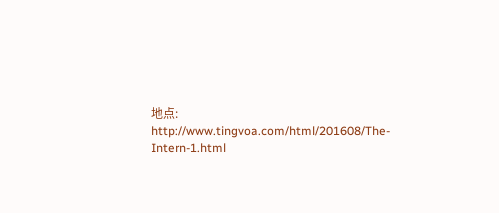地点: http://www.tingvoa.com/html/201608/The-Intern-1.html